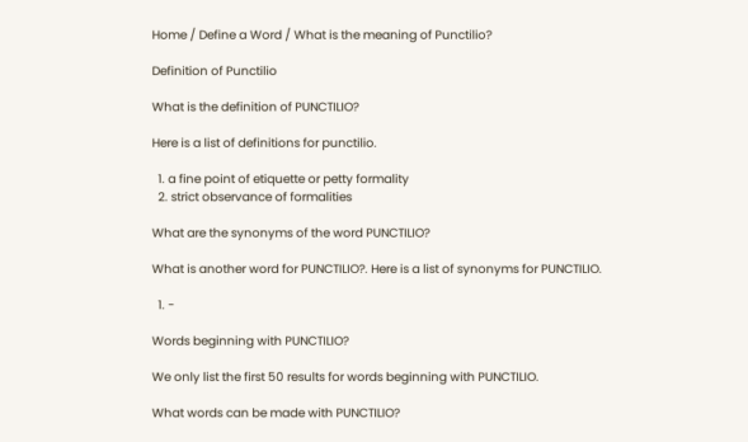Home / Define a Word / What is the meaning of Punctilio?

Definition of Punctilio

What is the definition of PUNCTILIO?

Here is a list of definitions for punctilio.

  1. a fine point of etiquette or petty formality
  2. strict observance of formalities

What are the synonyms of the word PUNCTILIO?

What is another word for PUNCTILIO?. Here is a list of synonyms for PUNCTILIO.

  1. -

Words beginning with PUNCTILIO?

We only list the first 50 results for words beginning with PUNCTILIO.

What words can be made with PUNCTILIO?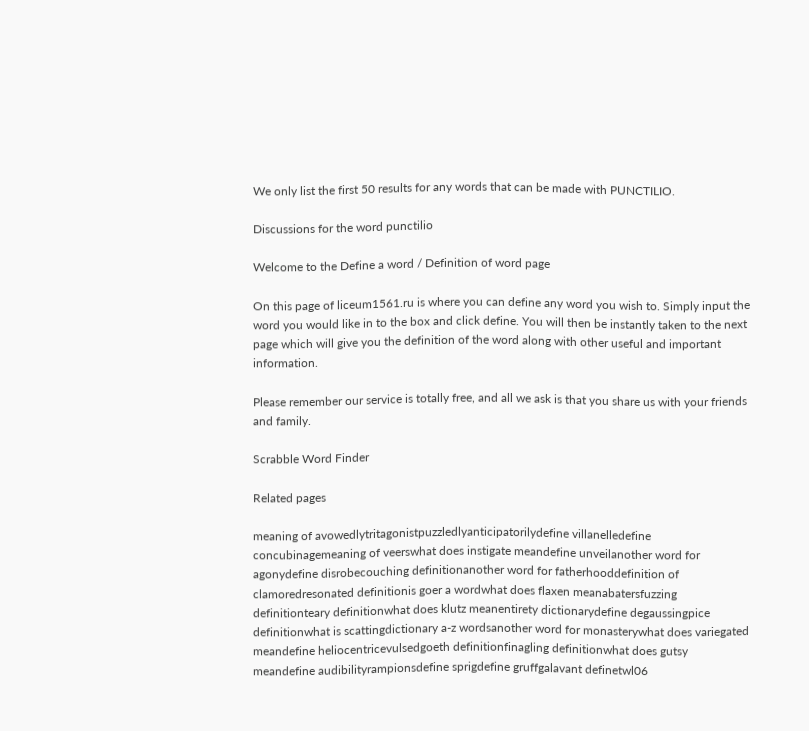We only list the first 50 results for any words that can be made with PUNCTILIO.

Discussions for the word punctilio

Welcome to the Define a word / Definition of word page

On this page of liceum1561.ru is where you can define any word you wish to. Simply input the word you would like in to the box and click define. You will then be instantly taken to the next page which will give you the definition of the word along with other useful and important information.

Please remember our service is totally free, and all we ask is that you share us with your friends and family.

Scrabble Word Finder

Related pages

meaning of avowedlytritagonistpuzzledlyanticipatorilydefine villanelledefine concubinagemeaning of veerswhat does instigate meandefine unveilanother word for agonydefine disrobecouching definitionanother word for fatherhooddefinition of clamoredresonated definitionis goer a wordwhat does flaxen meanabatersfuzzing definitionteary definitionwhat does klutz meanentirety dictionarydefine degaussingpice definitionwhat is scattingdictionary a-z wordsanother word for monasterywhat does variegated meandefine heliocentricevulsedgoeth definitionfinagling definitionwhat does gutsy meandefine audibilityrampionsdefine sprigdefine gruffgalavant definetwl06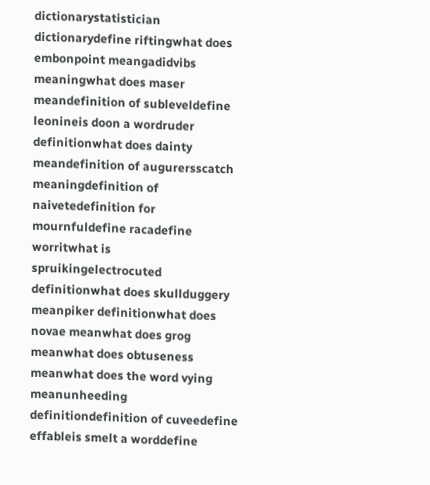dictionarystatistician dictionarydefine riftingwhat does embonpoint meangadidvibs meaningwhat does maser meandefinition of subleveldefine leonineis doon a wordruder definitionwhat does dainty meandefinition of augurersscatch meaningdefinition of naivetedefinition for mournfuldefine racadefine worritwhat is spruikingelectrocuted definitionwhat does skullduggery meanpiker definitionwhat does novae meanwhat does grog meanwhat does obtuseness meanwhat does the word vying meanunheeding definitiondefinition of cuveedefine effableis smelt a worddefine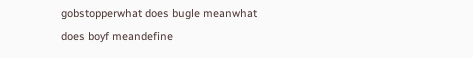gobstopperwhat does bugle meanwhat does boyf meandefine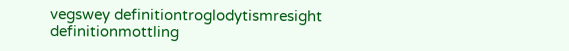vegswey definitiontroglodytismresight definitionmottling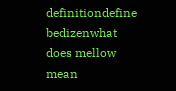definitiondefine bedizenwhat does mellow mean